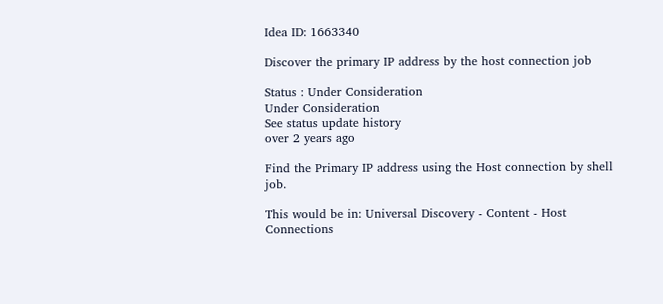Idea ID: 1663340

Discover the primary IP address by the host connection job

Status : Under Consideration
Under Consideration
See status update history
over 2 years ago

Find the Primary IP address using the Host connection by shell job.

This would be in: Universal Discovery - Content - Host Connections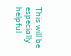This will be especially helpful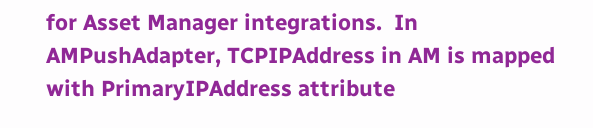for Asset Manager integrations.  In AMPushAdapter, TCPIPAddress in AM is mapped with PrimaryIPAddress attribute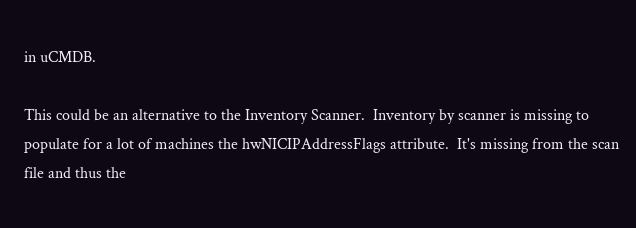in uCMDB.

This could be an alternative to the Inventory Scanner.  Inventory by scanner is missing to populate for a lot of machines the hwNICIPAddressFlags attribute.  It's missing from the scan file and thus the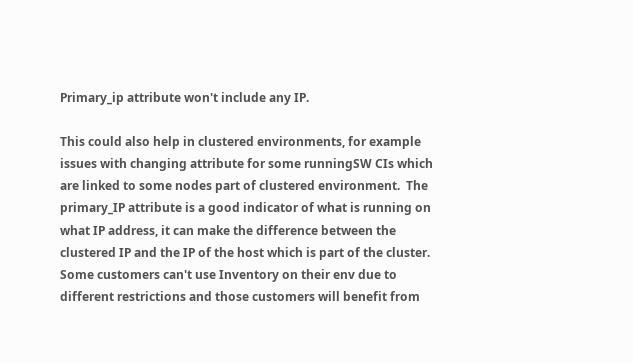Primary_ip attribute won't include any IP.

This could also help in clustered environments, for example issues with changing attribute for some runningSW CIs which are linked to some nodes part of clustered environment.  The primary_IP attribute is a good indicator of what is running on what IP address, it can make the difference between the clustered IP and the IP of the host which is part of the cluster.  Some customers can't use Inventory on their env due to different restrictions and those customers will benefit from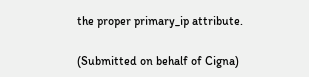the proper primary_ip attribute.

(Submitted on behalf of Cigna)